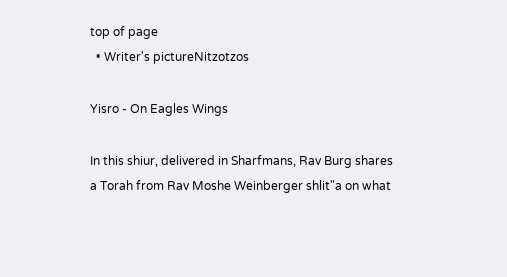top of page
  • Writer's pictureNitzotzos

Yisro - On Eagles Wings

In this shiur, delivered in Sharfmans, Rav Burg shares a Torah from Rav Moshe Weinberger shlit"a on what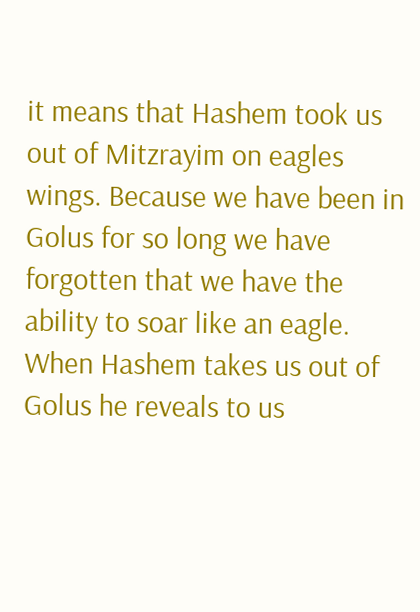it means that Hashem took us out of Mitzrayim on eagles wings. Because we have been in Golus for so long we have forgotten that we have the ability to soar like an eagle. When Hashem takes us out of Golus he reveals to us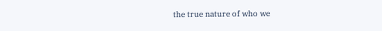the true nature of who we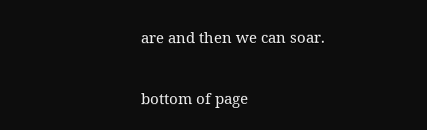are and then we can soar.

bottom of page